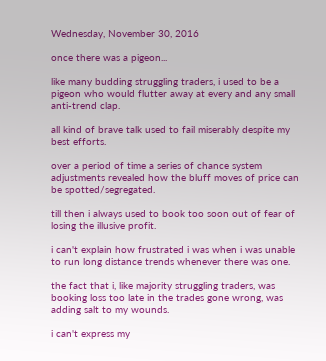Wednesday, November 30, 2016

once there was a pigeon...

like many budding struggling traders, i used to be a pigeon who would flutter away at every and any small anti-trend clap.

all kind of brave talk used to fail miserably despite my best efforts.

over a period of time a series of chance system adjustments revealed how the bluff moves of price can be spotted/segregated.

till then i always used to book too soon out of fear of losing the illusive profit.

i can't explain how frustrated i was when i was unable to run long distance trends whenever there was one.

the fact that i, like majority struggling traders, was booking loss too late in the trades gone wrong, was adding salt to my wounds.

i can't express my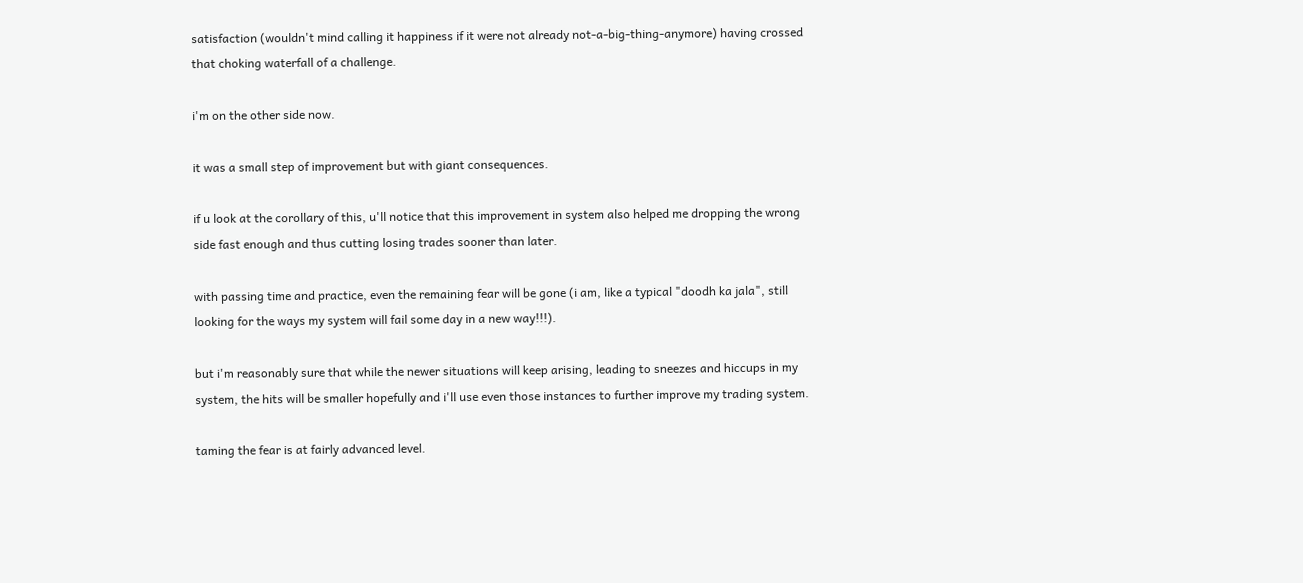satisfaction (wouldn't mind calling it happiness if it were not already not-a-big-thing-anymore) having crossed that choking waterfall of a challenge.

i'm on the other side now.

it was a small step of improvement but with giant consequences.

if u look at the corollary of this, u'll notice that this improvement in system also helped me dropping the wrong side fast enough and thus cutting losing trades sooner than later.

with passing time and practice, even the remaining fear will be gone (i am, like a typical "doodh ka jala", still looking for the ways my system will fail some day in a new way!!!).

but i'm reasonably sure that while the newer situations will keep arising, leading to sneezes and hiccups in my system, the hits will be smaller hopefully and i'll use even those instances to further improve my trading system.

taming the fear is at fairly advanced level.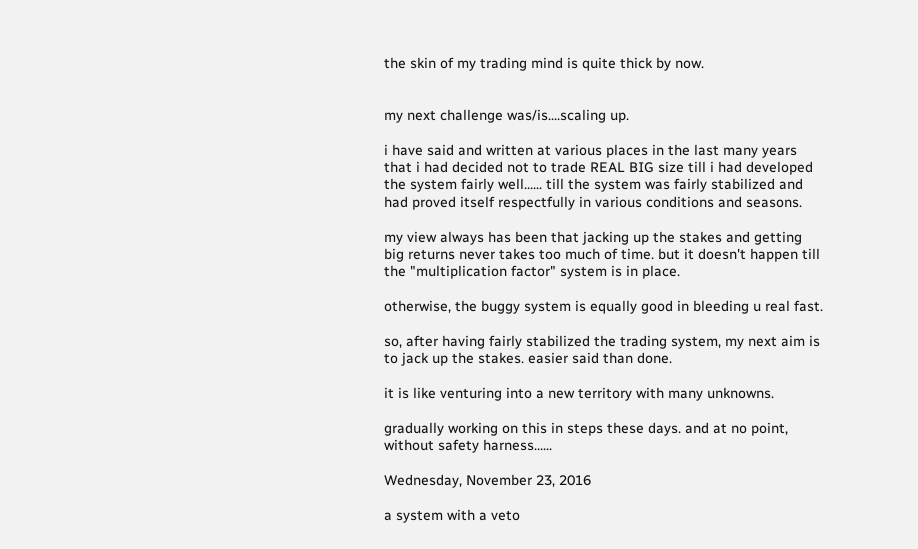the skin of my trading mind is quite thick by now.


my next challenge was/is....scaling up.

i have said and written at various places in the last many years that i had decided not to trade REAL BIG size till i had developed the system fairly well...... till the system was fairly stabilized and had proved itself respectfully in various conditions and seasons.

my view always has been that jacking up the stakes and getting big returns never takes too much of time. but it doesn't happen till the "multiplication factor" system is in place.

otherwise, the buggy system is equally good in bleeding u real fast.

so, after having fairly stabilized the trading system, my next aim is to jack up the stakes. easier said than done.

it is like venturing into a new territory with many unknowns.

gradually working on this in steps these days. and at no point, without safety harness......

Wednesday, November 23, 2016

a system with a veto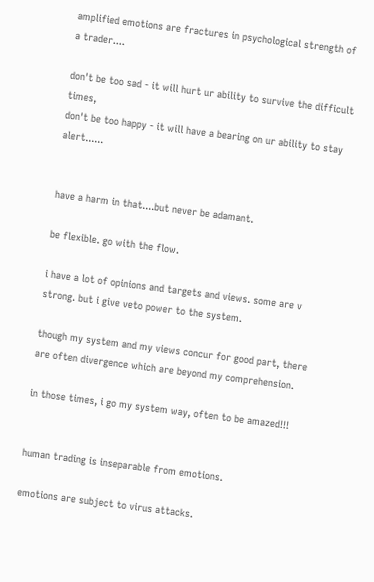amplified emotions are fractures in psychological strength of a trader....

don't be too sad - it will hurt ur ability to survive the difficult times,
don't be too happy - it will have a bearing on ur ability to stay alert......


have a harm in that....but never be adamant.

be flexible. go with the flow.

i have a lot of opinions and targets and views. some are v strong. but i give veto power to the system.

though my system and my views concur for good part, there are often divergence which are beyond my comprehension.

in those times, i go my system way, often to be amazed!!!


human trading is inseparable from emotions.

emotions are subject to virus attacks.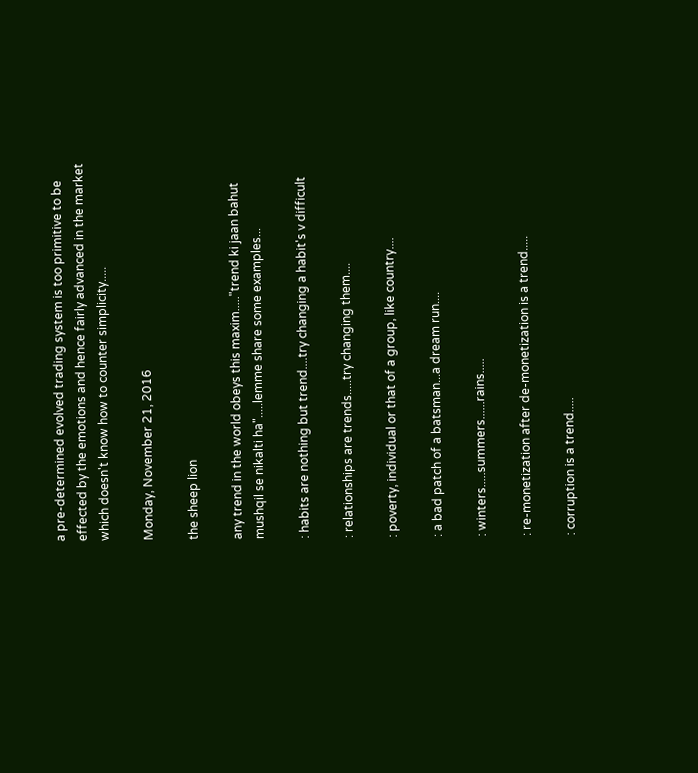a pre-determined evolved trading system is too primitive to be effected by the emotions and hence fairly advanced in the market which doesn't know how to counter simplicity.....

Monday, November 21, 2016

the sheep lion

any trend in the world obeys this maxim....."trend ki jaan bahut mushqil se nikalti ha".....lemme share some examples...

: habits are nothing but trend....try changing a habit's v difficult

: relationships are trends.....try changing them....

: poverty, individual or that of a group, like country....

: a bad patch of a batsman...a dream run....

: winters.....summers......rains.....

: re-monetization after de-monetization is a trend.....

: corruption is a trend.....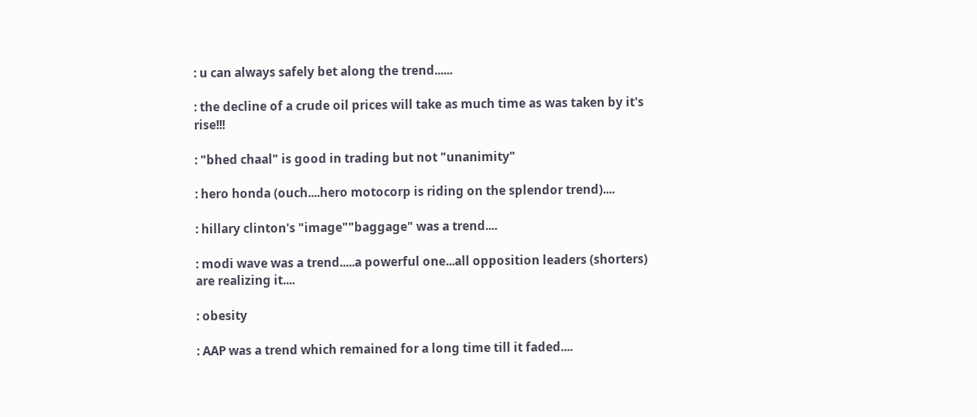: u can always safely bet along the trend......

: the decline of a crude oil prices will take as much time as was taken by it's rise!!!

: "bhed chaal" is good in trading but not "unanimity"

: hero honda (ouch....hero motocorp is riding on the splendor trend)....

: hillary clinton's "image""baggage" was a trend....

: modi wave was a trend.....a powerful one...all opposition leaders (shorters) are realizing it....

: obesity

: AAP was a trend which remained for a long time till it faded....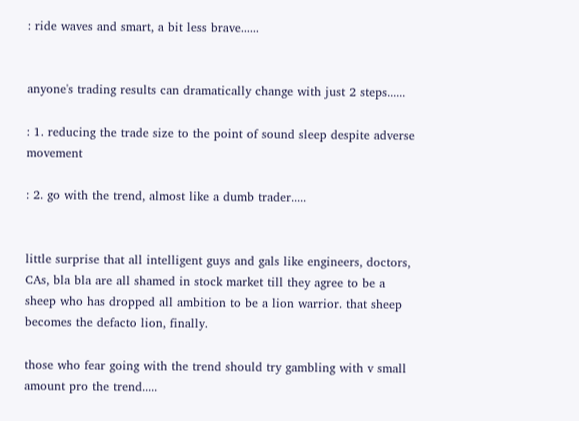: ride waves and smart, a bit less brave......


anyone's trading results can dramatically change with just 2 steps......

: 1. reducing the trade size to the point of sound sleep despite adverse movement

: 2. go with the trend, almost like a dumb trader.....


little surprise that all intelligent guys and gals like engineers, doctors, CAs, bla bla are all shamed in stock market till they agree to be a sheep who has dropped all ambition to be a lion warrior. that sheep becomes the defacto lion, finally.

those who fear going with the trend should try gambling with v small amount pro the trend.....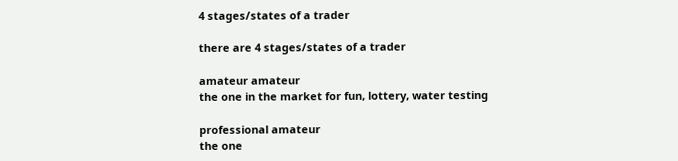4 stages/states of a trader

there are 4 stages/states of a trader

amateur amateur
the one in the market for fun, lottery, water testing

professional amateur
the one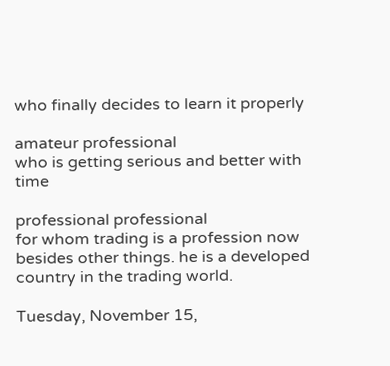who finally decides to learn it properly

amateur professional
who is getting serious and better with time

professional professional
for whom trading is a profession now besides other things. he is a developed country in the trading world.

Tuesday, November 15,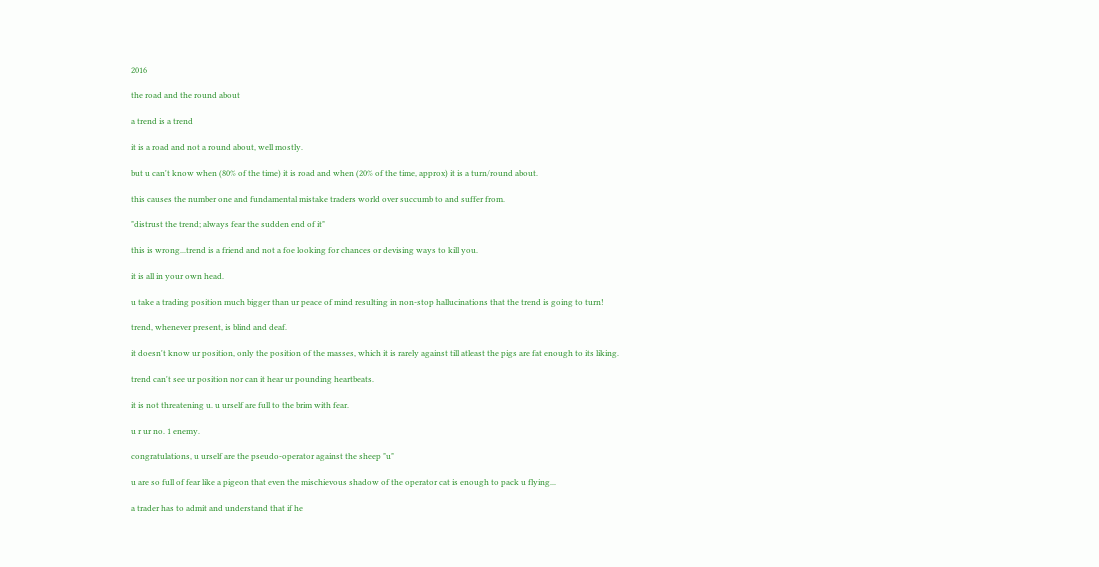2016

the road and the round about

a trend is a trend

it is a road and not a round about, well mostly.

but u can't know when (80% of the time) it is road and when (20% of the time, approx) it is a turn/round about.

this causes the number one and fundamental mistake traders world over succumb to and suffer from.

"distrust the trend; always fear the sudden end of it"

this is wrong...trend is a friend and not a foe looking for chances or devising ways to kill you.

it is all in your own head.

u take a trading position much bigger than ur peace of mind resulting in non-stop hallucinations that the trend is going to turn!

trend, whenever present, is blind and deaf.

it doesn't know ur position, only the position of the masses, which it is rarely against till atleast the pigs are fat enough to its liking.

trend can't see ur position nor can it hear ur pounding heartbeats.

it is not threatening u. u urself are full to the brim with fear.

u r ur no. 1 enemy.

congratulations, u urself are the pseudo-operator against the sheep "u"

u are so full of fear like a pigeon that even the mischievous shadow of the operator cat is enough to pack u flying...

a trader has to admit and understand that if he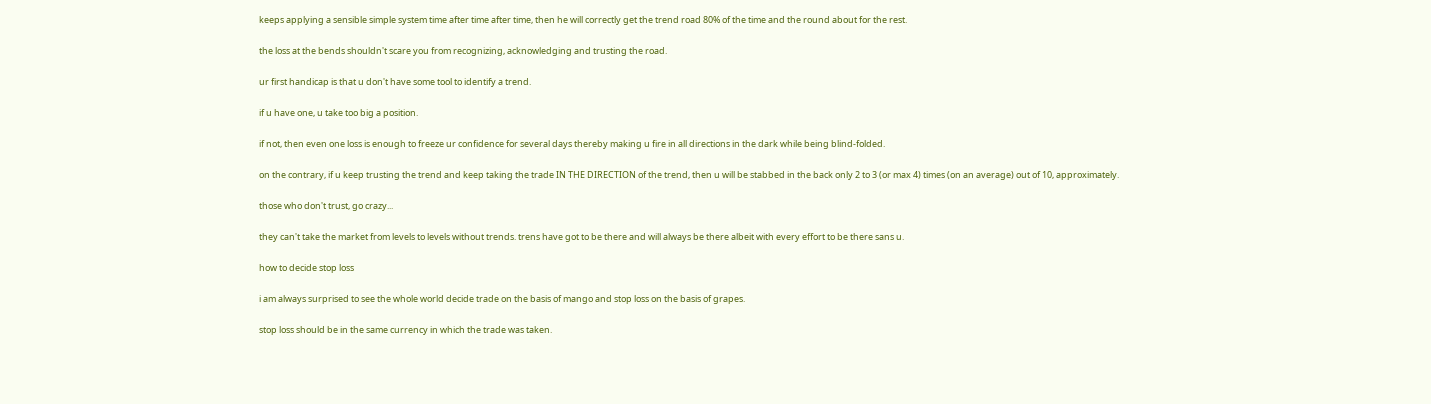keeps applying a sensible simple system time after time after time, then he will correctly get the trend road 80% of the time and the round about for the rest.

the loss at the bends shouldn't scare you from recognizing, acknowledging and trusting the road.

ur first handicap is that u don't have some tool to identify a trend.

if u have one, u take too big a position.

if not, then even one loss is enough to freeze ur confidence for several days thereby making u fire in all directions in the dark while being blind-folded.

on the contrary, if u keep trusting the trend and keep taking the trade IN THE DIRECTION of the trend, then u will be stabbed in the back only 2 to 3 (or max 4) times (on an average) out of 10, approximately.

those who don't trust, go crazy...

they can't take the market from levels to levels without trends. trens have got to be there and will always be there albeit with every effort to be there sans u.

how to decide stop loss

i am always surprised to see the whole world decide trade on the basis of mango and stop loss on the basis of grapes.

stop loss should be in the same currency in which the trade was taken.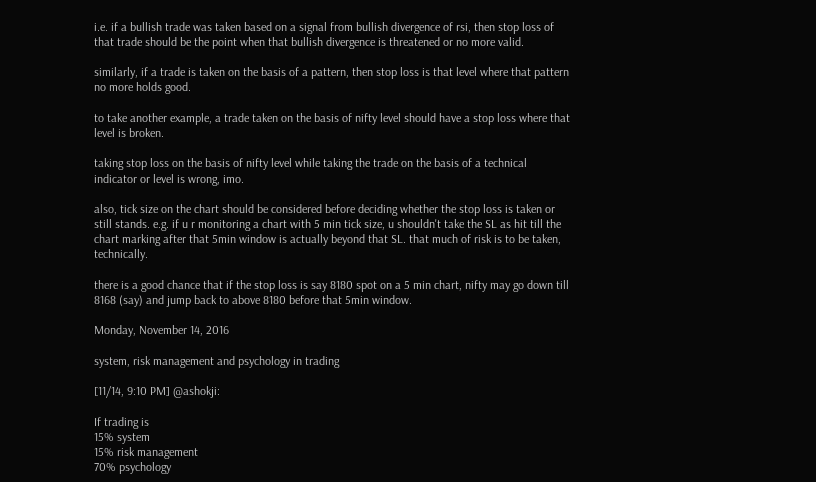i.e. if a bullish trade was taken based on a signal from bullish divergence of rsi, then stop loss of that trade should be the point when that bullish divergence is threatened or no more valid.

similarly, if a trade is taken on the basis of a pattern, then stop loss is that level where that pattern no more holds good.

to take another example, a trade taken on the basis of nifty level should have a stop loss where that level is broken.

taking stop loss on the basis of nifty level while taking the trade on the basis of a technical indicator or level is wrong, imo.

also, tick size on the chart should be considered before deciding whether the stop loss is taken or still stands. e.g. if u r monitoring a chart with 5 min tick size, u shouldn't take the SL as hit till the chart marking after that 5min window is actually beyond that SL. that much of risk is to be taken, technically.

there is a good chance that if the stop loss is say 8180 spot on a 5 min chart, nifty may go down till 8168 (say) and jump back to above 8180 before that 5min window.

Monday, November 14, 2016

system, risk management and psychology in trading

[11/14, 9:10 PM] @ashokji:

If trading is
15% system
15% risk management
70% psychology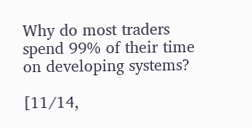Why do most traders spend 99% of their time on developing systems?

[11/14,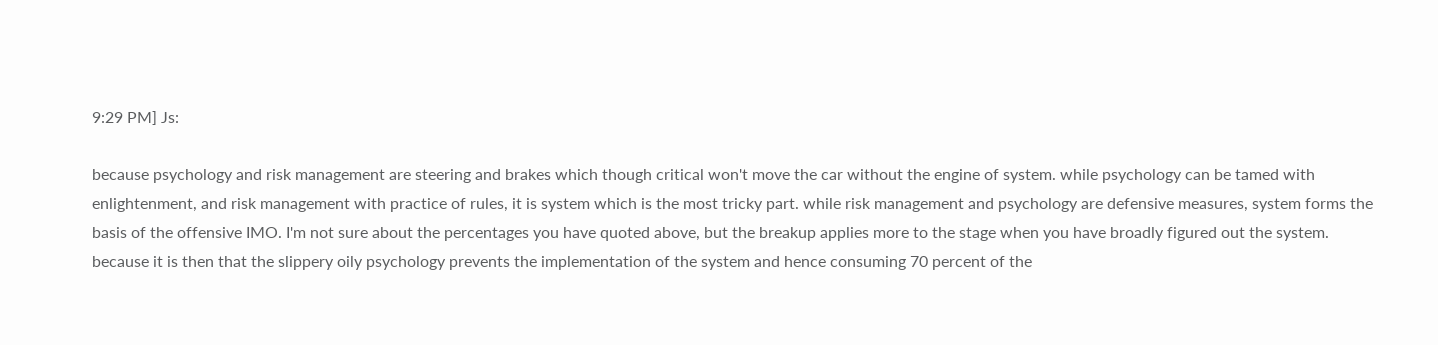9:29 PM] Js:

because psychology and risk management are steering and brakes which though critical won't move the car without the engine of system. while psychology can be tamed with enlightenment, and risk management with practice of rules, it is system which is the most tricky part. while risk management and psychology are defensive measures, system forms the basis of the offensive IMO. I'm not sure about the percentages you have quoted above, but the breakup applies more to the stage when you have broadly figured out the system. because it is then that the slippery oily psychology prevents the implementation of the system and hence consuming 70 percent of the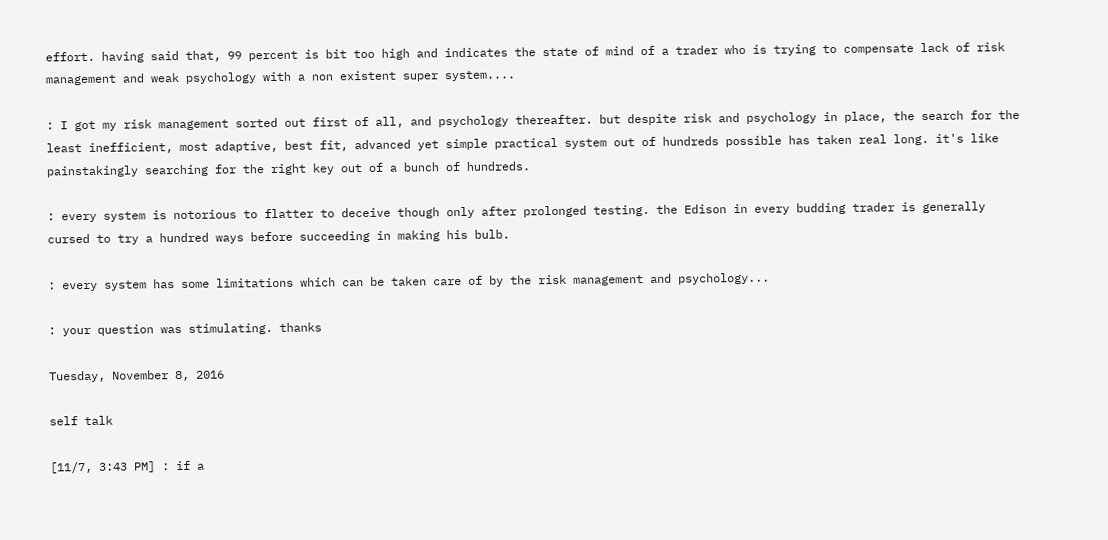effort. having said that, 99 percent is bit too high and indicates the state of mind of a trader who is trying to compensate lack of risk management and weak psychology with a non existent super system....

: I got my risk management sorted out first of all, and psychology thereafter. but despite risk and psychology in place, the search for the least inefficient, most adaptive, best fit, advanced yet simple practical system out of hundreds possible has taken real long. it's like painstakingly searching for the right key out of a bunch of hundreds.

: every system is notorious to flatter to deceive though only after prolonged testing. the Edison in every budding trader is generally cursed to try a hundred ways before succeeding in making his bulb.

: every system has some limitations which can be taken care of by the risk management and psychology...

: your question was stimulating. thanks

Tuesday, November 8, 2016

self talk

[11/7, 3:43 PM] : if a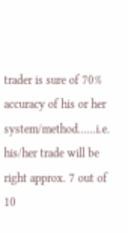trader is sure of 70% accuracy of his or her system/method......i.e. his/her trade will be right approx. 7 out of 10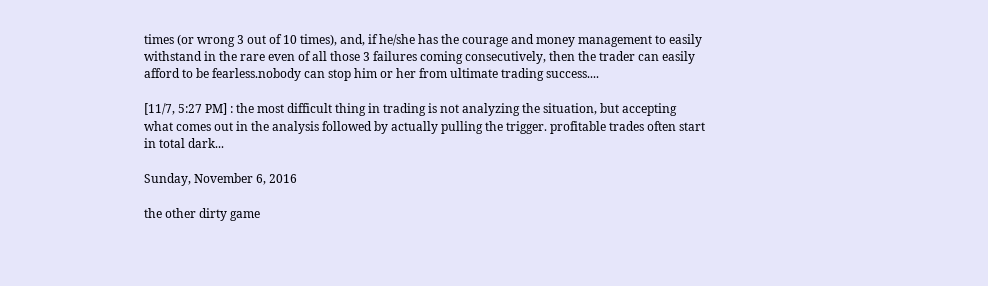times (or wrong 3 out of 10 times), and, if he/she has the courage and money management to easily withstand in the rare even of all those 3 failures coming consecutively, then the trader can easily afford to be fearless.nobody can stop him or her from ultimate trading success....

[11/7, 5:27 PM] : the most difficult thing in trading is not analyzing the situation, but accepting what comes out in the analysis followed by actually pulling the trigger. profitable trades often start in total dark...

Sunday, November 6, 2016

the other dirty game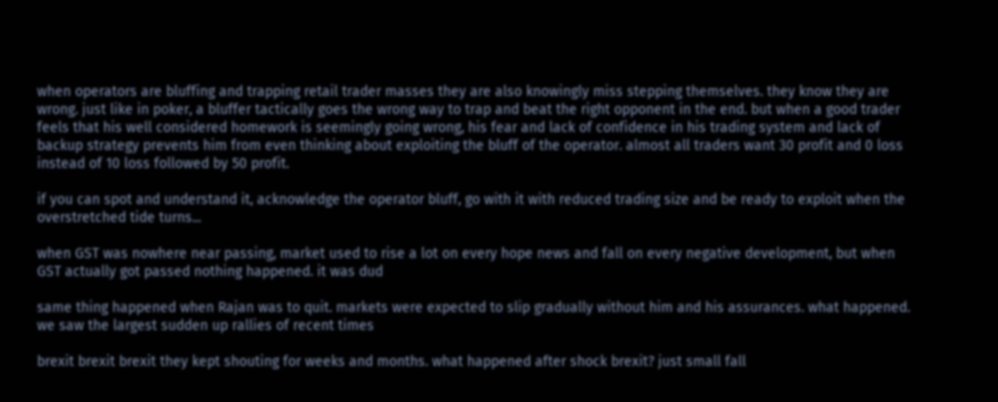when operators are bluffing and trapping retail trader masses they are also knowingly miss stepping themselves. they know they are wrong. just like in poker, a bluffer tactically goes the wrong way to trap and beat the right opponent in the end. but when a good trader feels that his well considered homework is seemingly going wrong, his fear and lack of confidence in his trading system and lack of backup strategy prevents him from even thinking about exploiting the bluff of the operator. almost all traders want 30 profit and 0 loss instead of 10 loss followed by 50 profit.

if you can spot and understand it, acknowledge the operator bluff, go with it with reduced trading size and be ready to exploit when the overstretched tide turns...

when GST was nowhere near passing, market used to rise a lot on every hope news and fall on every negative development, but when GST actually got passed nothing happened. it was dud

same thing happened when Rajan was to quit. markets were expected to slip gradually without him and his assurances. what happened. we saw the largest sudden up rallies of recent times

brexit brexit brexit they kept shouting for weeks and months. what happened after shock brexit? just small fall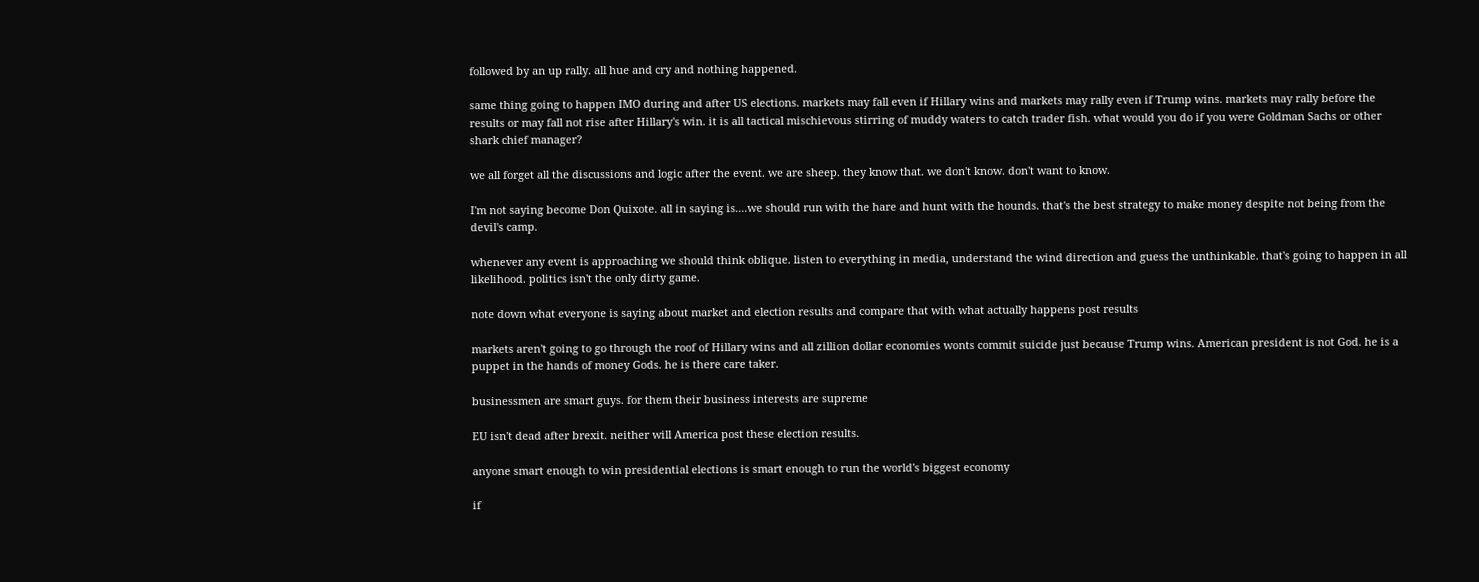followed by an up rally. all hue and cry and nothing happened.

same thing going to happen IMO during and after US elections. markets may fall even if Hillary wins and markets may rally even if Trump wins. markets may rally before the results or may fall not rise after Hillary's win. it is all tactical mischievous stirring of muddy waters to catch trader fish. what would you do if you were Goldman Sachs or other shark chief manager?

we all forget all the discussions and logic after the event. we are sheep. they know that. we don't know. don't want to know.

I'm not saying become Don Quixote. all in saying is....we should run with the hare and hunt with the hounds. that's the best strategy to make money despite not being from the devil's camp.

whenever any event is approaching we should think oblique. listen to everything in media, understand the wind direction and guess the unthinkable. that's going to happen in all likelihood. politics isn't the only dirty game.

note down what everyone is saying about market and election results and compare that with what actually happens post results

markets aren't going to go through the roof of Hillary wins and all zillion dollar economies wonts commit suicide just because Trump wins. American president is not God. he is a puppet in the hands of money Gods. he is there care taker.

businessmen are smart guys. for them their business interests are supreme

EU isn't dead after brexit. neither will America post these election results.

anyone smart enough to win presidential elections is smart enough to run the world's biggest economy

if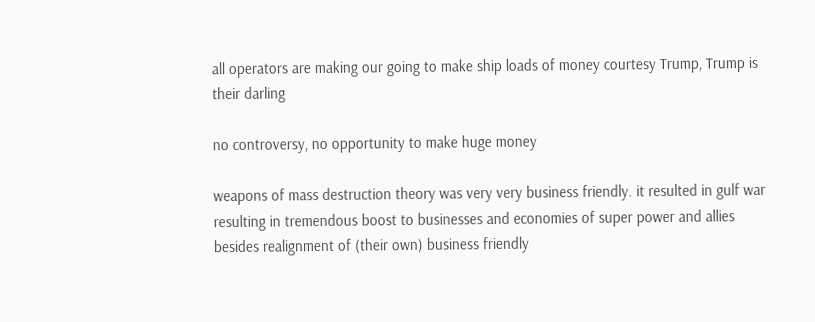all operators are making our going to make ship loads of money courtesy Trump, Trump is their darling

no controversy, no opportunity to make huge money

weapons of mass destruction theory was very very business friendly. it resulted in gulf war resulting in tremendous boost to businesses and economies of super power and allies besides realignment of (their own) business friendly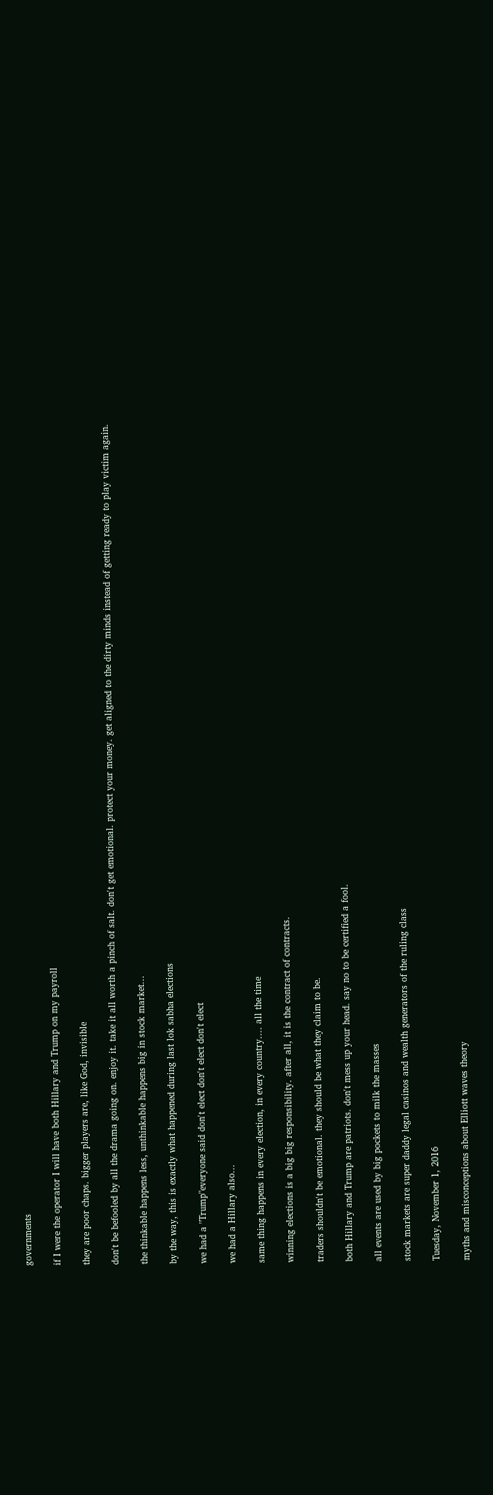governments

if I were the operator I will have both Hillary and Trump on my payroll

they are poor chaps. bigger players are, like God, invisible

don't be befooled by all the drama going on. enjoy it. take it all worth a pinch of salt. don't get emotional. protect your money. get aligned to the dirty minds instead of getting ready to play victim again.

the thinkable happens less, unthinkable happens big in stock market...

by the way, this is exactly what happened during last lok sabha elections

we had a "Trump"everyone said don't elect don't elect don't elect

we had a Hillary also...

same thing happens in every election, in every country.... all the time

winning elections is a big big responsibility. after all, it is the contract of contracts.

traders shouldn't be emotional. they should be what they claim to be.

both Hillary and Trump are patriots. don't mess up your head. say no to be certified a fool.

all events are used by big pockets to milk the masses

stock markets are super daddy legal casinos and wealth generators of the ruling class

Tuesday, November 1, 2016

myths and misconceptions about Elliott waves theory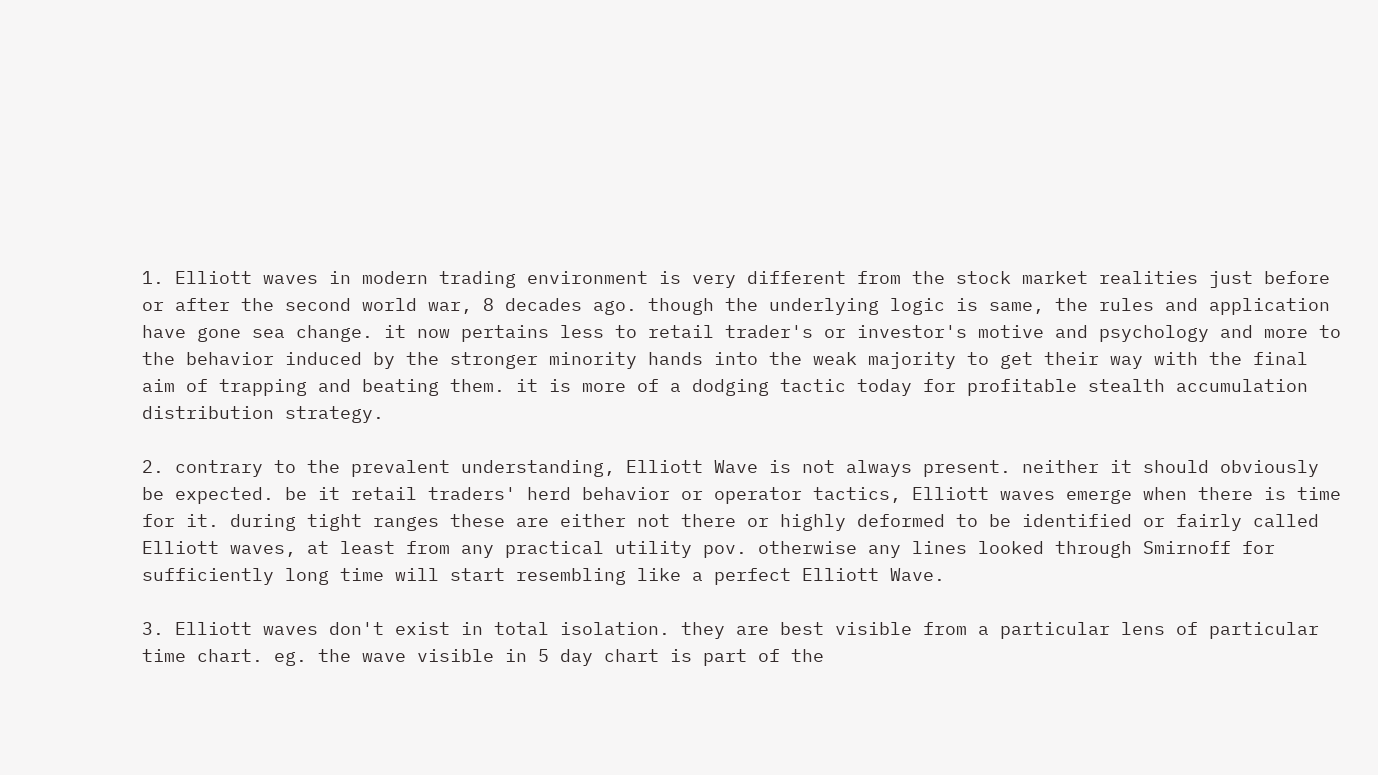1. Elliott waves in modern trading environment is very different from the stock market realities just before or after the second world war, 8 decades ago. though the underlying logic is same, the rules and application have gone sea change. it now pertains less to retail trader's or investor's motive and psychology and more to the behavior induced by the stronger minority hands into the weak majority to get their way with the final aim of trapping and beating them. it is more of a dodging tactic today for profitable stealth accumulation distribution strategy.

2. contrary to the prevalent understanding, Elliott Wave is not always present. neither it should obviously be expected. be it retail traders' herd behavior or operator tactics, Elliott waves emerge when there is time for it. during tight ranges these are either not there or highly deformed to be identified or fairly called Elliott waves, at least from any practical utility pov. otherwise any lines looked through Smirnoff for sufficiently long time will start resembling like a perfect Elliott Wave.

3. Elliott waves don't exist in total isolation. they are best visible from a particular lens of particular time chart. eg. the wave visible in 5 day chart is part of the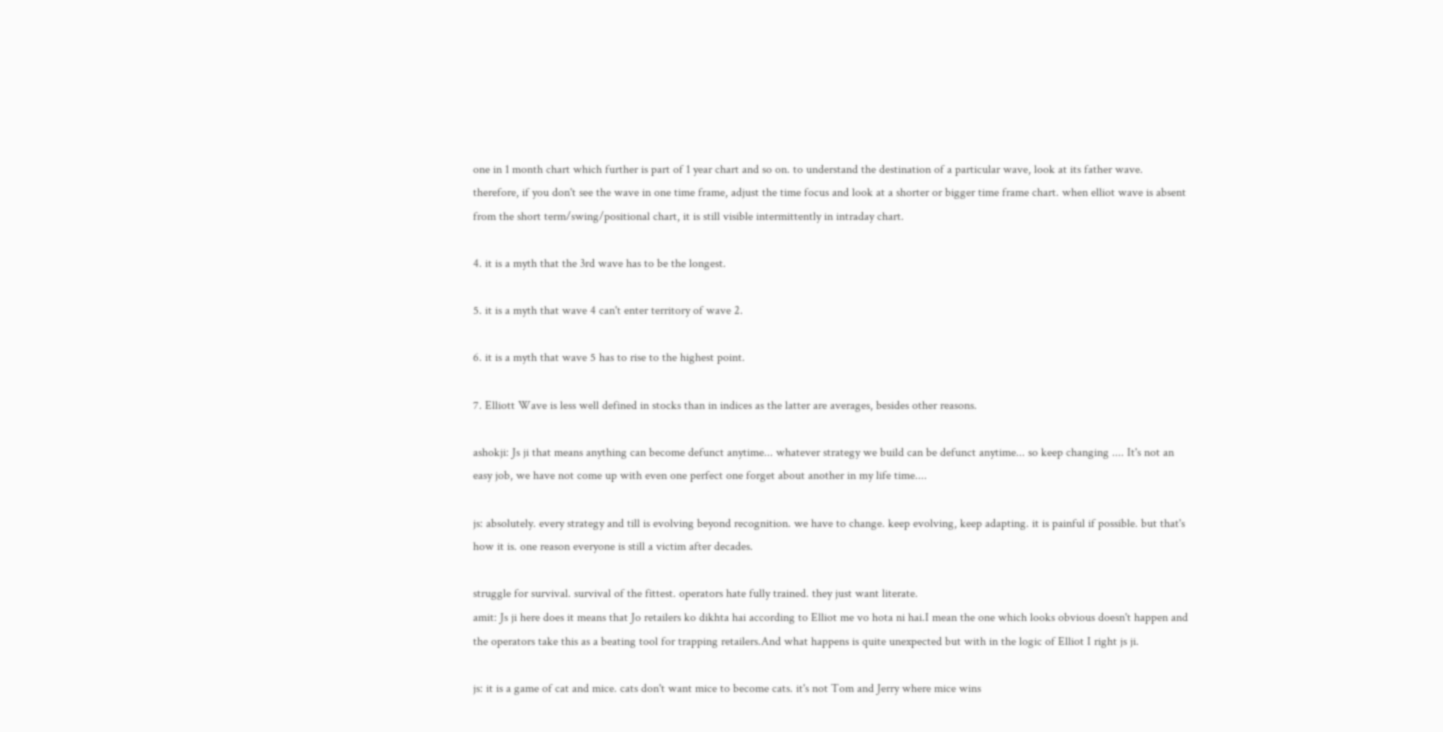one in 1 month chart which further is part of 1 year chart and so on. to understand the destination of a particular wave, look at its father wave. therefore, if you don't see the wave in one time frame, adjust the time focus and look at a shorter or bigger time frame chart. when elliot wave is absent from the short term/swing/positional chart, it is still visible intermittently in intraday chart.

4. it is a myth that the 3rd wave has to be the longest.

5. it is a myth that wave 4 can't enter territory of wave 2.

6. it is a myth that wave 5 has to rise to the highest point.

7. Elliott Wave is less well defined in stocks than in indices as the latter are averages, besides other reasons.

ashokji: Js ji that means anything can become defunct anytime... whatever strategy we build can be defunct anytime... so keep changing .... It's not an easy job, we have not come up with even one perfect one forget about another in my life time....

js: absolutely. every strategy and till is evolving beyond recognition. we have to change. keep evolving, keep adapting. it is painful if possible. but that's how it is. one reason everyone is still a victim after decades.

struggle for survival. survival of the fittest. operators hate fully trained. they just want literate.
amit: Js ji here does it means that Jo retailers ko dikhta hai according to Elliot me vo hota ni hai.I mean the one which looks obvious doesn't happen and the operators take this as a beating tool for trapping retailers.And what happens is quite unexpected but with in the logic of Elliot I right js ji.

js: it is a game of cat and mice. cats don't want mice to become cats. it's not Tom and Jerry where mice wins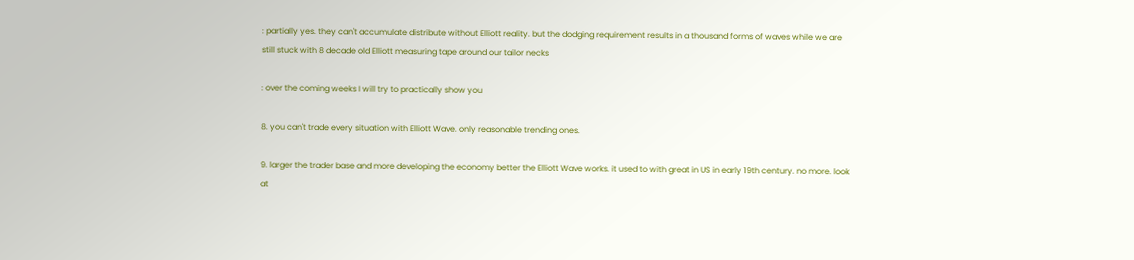: partially yes. they can't accumulate distribute without Elliott reality. but the dodging requirement results in a thousand forms of waves while we are still stuck with 8 decade old Elliott measuring tape around our tailor necks

: over the coming weeks I will try to practically show you

8. you can't trade every situation with Elliott Wave. only reasonable trending ones.

9. larger the trader base and more developing the economy better the Elliott Wave works. it used to with great in US in early 19th century. no more. look at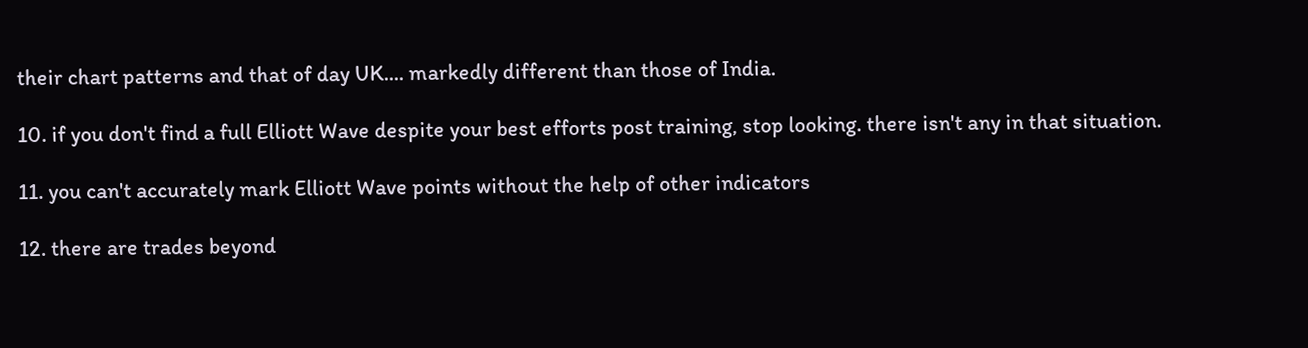their chart patterns and that of day UK.... markedly different than those of India.

10. if you don't find a full Elliott Wave despite your best efforts post training, stop looking. there isn't any in that situation.

11. you can't accurately mark Elliott Wave points without the help of other indicators

12. there are trades beyond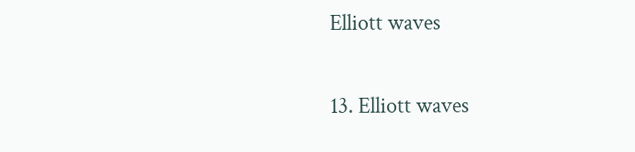Elliott waves

13. Elliott waves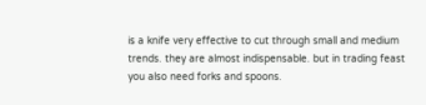is a knife very effective to cut through small and medium trends. they are almost indispensable. but in trading feast you also need forks and spoons.